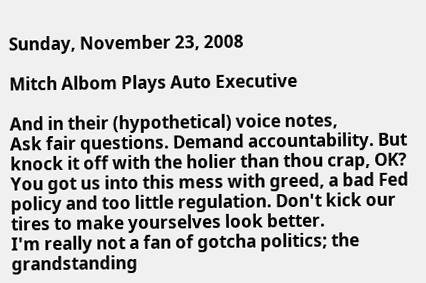Sunday, November 23, 2008

Mitch Albom Plays Auto Executive

And in their (hypothetical) voice notes,
Ask fair questions. Demand accountability. But knock it off with the holier than thou crap, OK? You got us into this mess with greed, a bad Fed policy and too little regulation. Don't kick our tires to make yourselves look better.
I'm really not a fan of gotcha politics; the grandstanding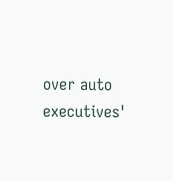over auto executives'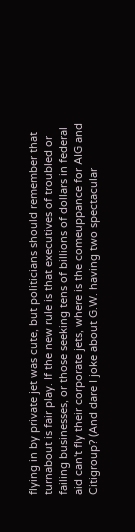flying in by private jet was cute, but politicians should remember that turnabout is fair play. If the new rule is that executives of troubled or failing businesses, or those seeking tens of billions of dollars in federal aid can't fly their corporate jets, where is the comeuppance for AIG and Citigroup? (And dare I joke about G.W. having two spectacular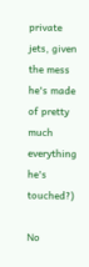private jets, given the mess he's made of pretty much everything he's touched?)

No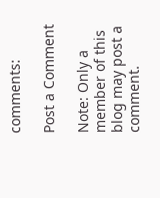comments:

Post a Comment

Note: Only a member of this blog may post a comment.